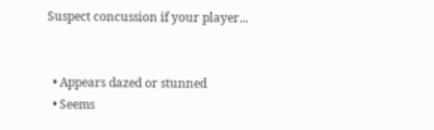Suspect concussion if your player...


  • Appears dazed or stunned
  • Seems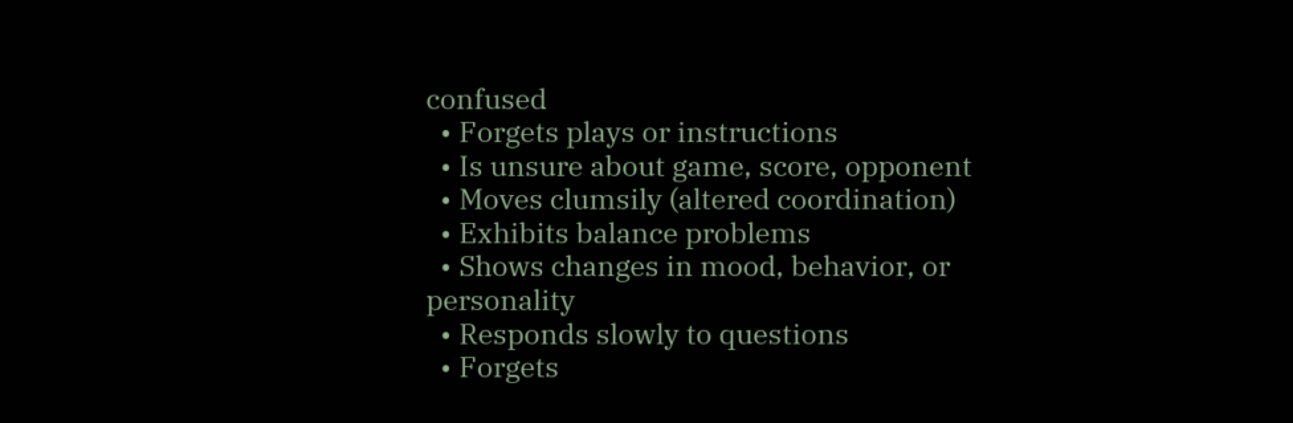confused
  • Forgets plays or instructions
  • Is unsure about game, score, opponent
  • Moves clumsily (altered coordination)
  • Exhibits balance problems
  • Shows changes in mood, behavior, or personality
  • Responds slowly to questions
  • Forgets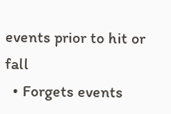events prior to hit or fall
  • Forgets events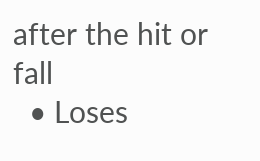after the hit or fall
  • Loses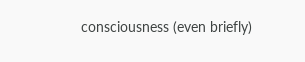consciousness (even briefly)